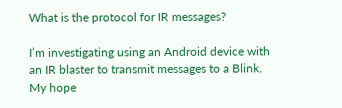What is the protocol for IR messages?

I’m investigating using an Android device with an IR blaster to transmit messages to a Blink. My hope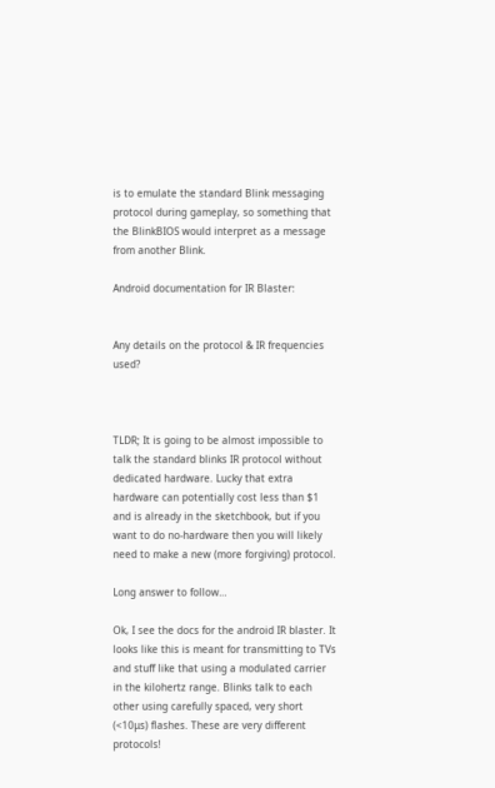is to emulate the standard Blink messaging protocol during gameplay, so something that the BlinkBIOS would interpret as a message from another Blink.

Android documentation for IR Blaster:


Any details on the protocol & IR frequencies used?



TLDR; It is going to be almost impossible to talk the standard blinks IR protocol without dedicated hardware. Lucky that extra hardware can potentially cost less than $1 and is already in the sketchbook, but if you want to do no-hardware then you will likely need to make a new (more forgiving) protocol.

Long answer to follow…

Ok, I see the docs for the android IR blaster. It looks like this is meant for transmitting to TVs and stuff like that using a modulated carrier in the kilohertz range. Blinks talk to each other using carefully spaced, very short (<10μs) flashes. These are very different protocols!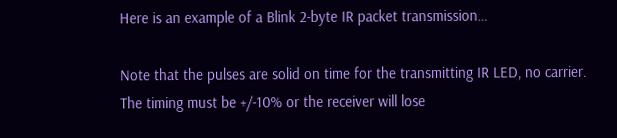Here is an example of a Blink 2-byte IR packet transmission…

Note that the pulses are solid on time for the transmitting IR LED, no carrier. The timing must be +/-10% or the receiver will lose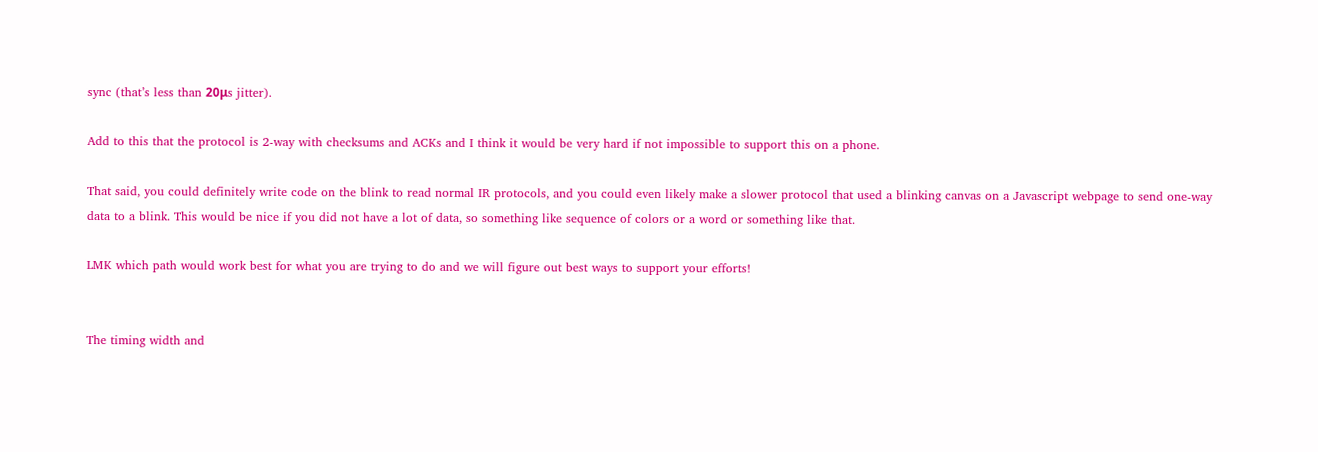sync (that’s less than 20μs jitter).

Add to this that the protocol is 2-way with checksums and ACKs and I think it would be very hard if not impossible to support this on a phone.

That said, you could definitely write code on the blink to read normal IR protocols, and you could even likely make a slower protocol that used a blinking canvas on a Javascript webpage to send one-way data to a blink. This would be nice if you did not have a lot of data, so something like sequence of colors or a word or something like that.

LMK which path would work best for what you are trying to do and we will figure out best ways to support your efforts!


The timing width and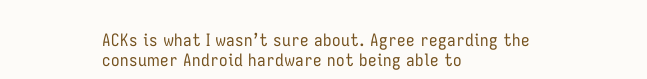ACKs is what I wasn’t sure about. Agree regarding the consumer Android hardware not being able to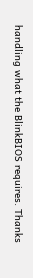handling what the BlinkBIOS requires. Thanks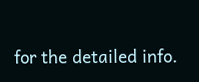for the detailed info.